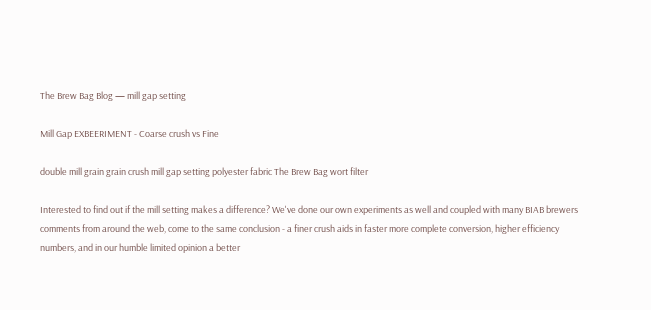The Brew Bag Blog — mill gap setting

Mill Gap EXBEERIMENT - Coarse crush vs Fine

double mill grain grain crush mill gap setting polyester fabric The Brew Bag wort filter

Interested to find out if the mill setting makes a difference? We've done our own experiments as well and coupled with many BIAB brewers comments from around the web, come to the same conclusion - a finer crush aids in faster more complete conversion, higher efficiency numbers, and in our humble limited opinion a better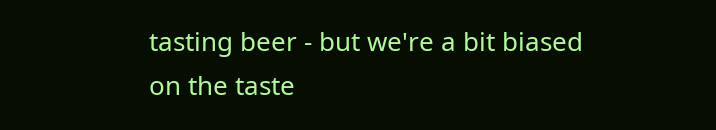tasting beer - but we're a bit biased on the taste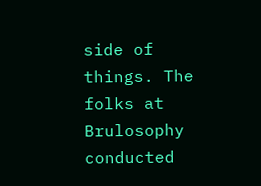side of things. The folks at Brulosophy conducted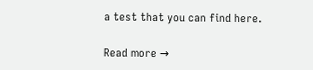a test that you can find here.

Read more →